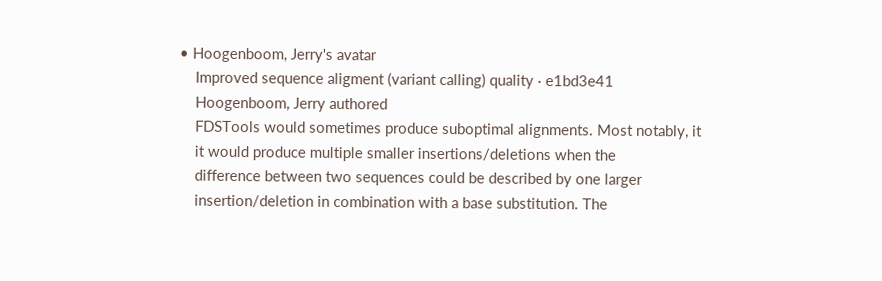• Hoogenboom, Jerry's avatar
    Improved sequence aligment (variant calling) quality · e1bd3e41
    Hoogenboom, Jerry authored
    FDSTools would sometimes produce suboptimal alignments. Most notably, it
    it would produce multiple smaller insertions/deletions when the
    difference between two sequences could be described by one larger
    insertion/deletion in combination with a base substitution. The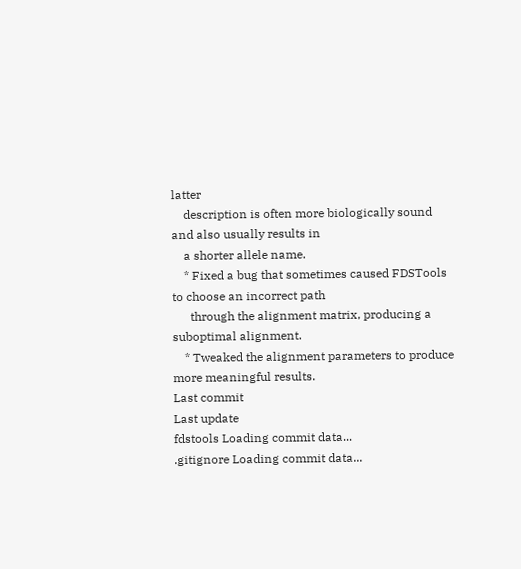latter
    description is often more biologically sound and also usually results in
    a shorter allele name.
    * Fixed a bug that sometimes caused FDSTools to choose an incorrect path
      through the alignment matrix, producing a suboptimal alignment.
    * Tweaked the alignment parameters to produce more meaningful results.
Last commit
Last update
fdstools Loading commit data...
.gitignore Loading commit data...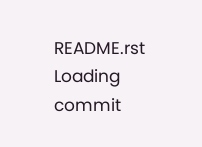README.rst Loading commit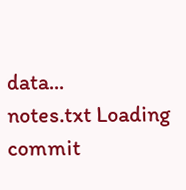data...
notes.txt Loading commit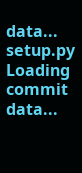data...
setup.py Loading commit data...